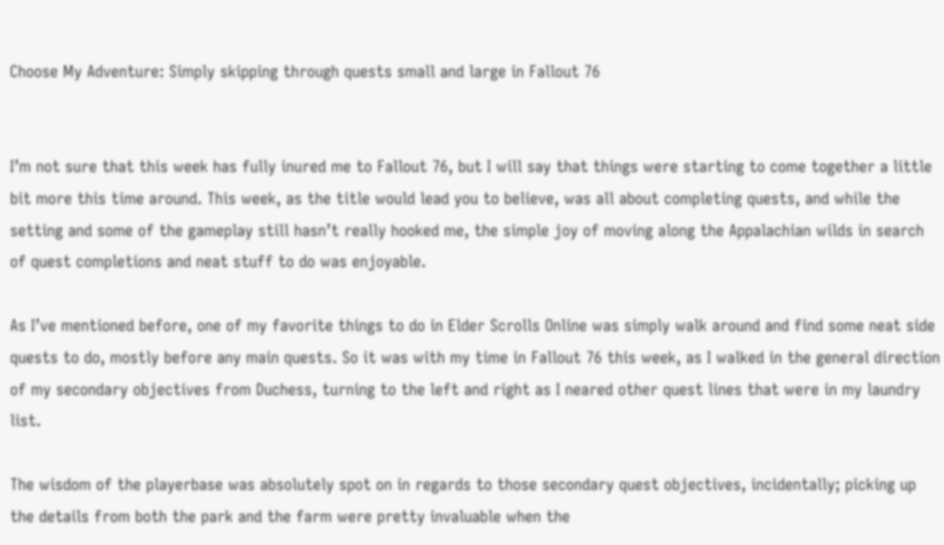Choose My Adventure: Simply skipping through quests small and large in Fallout 76


I’m not sure that this week has fully inured me to Fallout 76, but I will say that things were starting to come together a little bit more this time around. This week, as the title would lead you to believe, was all about completing quests, and while the setting and some of the gameplay still hasn’t really hooked me, the simple joy of moving along the Appalachian wilds in search of quest completions and neat stuff to do was enjoyable.

As I’ve mentioned before, one of my favorite things to do in Elder Scrolls Online was simply walk around and find some neat side quests to do, mostly before any main quests. So it was with my time in Fallout 76 this week, as I walked in the general direction of my secondary objectives from Duchess, turning to the left and right as I neared other quest lines that were in my laundry list.

The wisdom of the playerbase was absolutely spot on in regards to those secondary quest objectives, incidentally; picking up the details from both the park and the farm were pretty invaluable when the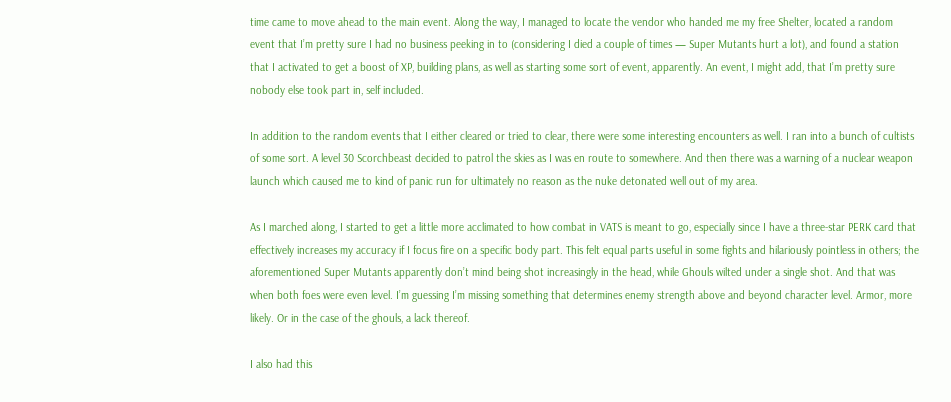time came to move ahead to the main event. Along the way, I managed to locate the vendor who handed me my free Shelter, located a random event that I’m pretty sure I had no business peeking in to (considering I died a couple of times — Super Mutants hurt a lot), and found a station that I activated to get a boost of XP, building plans, as well as starting some sort of event, apparently. An event, I might add, that I’m pretty sure nobody else took part in, self included.

In addition to the random events that I either cleared or tried to clear, there were some interesting encounters as well. I ran into a bunch of cultists of some sort. A level 30 Scorchbeast decided to patrol the skies as I was en route to somewhere. And then there was a warning of a nuclear weapon launch which caused me to kind of panic run for ultimately no reason as the nuke detonated well out of my area.

As I marched along, I started to get a little more acclimated to how combat in VATS is meant to go, especially since I have a three-star PERK card that effectively increases my accuracy if I focus fire on a specific body part. This felt equal parts useful in some fights and hilariously pointless in others; the aforementioned Super Mutants apparently don’t mind being shot increasingly in the head, while Ghouls wilted under a single shot. And that was when both foes were even level. I’m guessing I’m missing something that determines enemy strength above and beyond character level. Armor, more likely. Or in the case of the ghouls, a lack thereof.

I also had this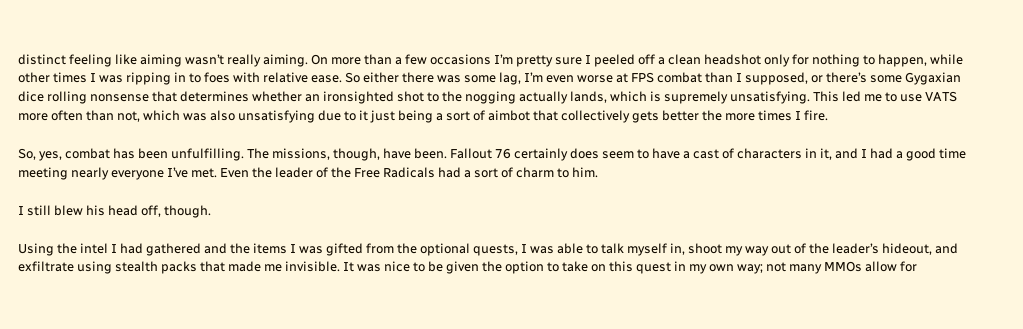distinct feeling like aiming wasn’t really aiming. On more than a few occasions I’m pretty sure I peeled off a clean headshot only for nothing to happen, while other times I was ripping in to foes with relative ease. So either there was some lag, I’m even worse at FPS combat than I supposed, or there’s some Gygaxian dice rolling nonsense that determines whether an ironsighted shot to the nogging actually lands, which is supremely unsatisfying. This led me to use VATS more often than not, which was also unsatisfying due to it just being a sort of aimbot that collectively gets better the more times I fire.

So, yes, combat has been unfulfilling. The missions, though, have been. Fallout 76 certainly does seem to have a cast of characters in it, and I had a good time meeting nearly everyone I’ve met. Even the leader of the Free Radicals had a sort of charm to him.

I still blew his head off, though.

Using the intel I had gathered and the items I was gifted from the optional quests, I was able to talk myself in, shoot my way out of the leader’s hideout, and exfiltrate using stealth packs that made me invisible. It was nice to be given the option to take on this quest in my own way; not many MMOs allow for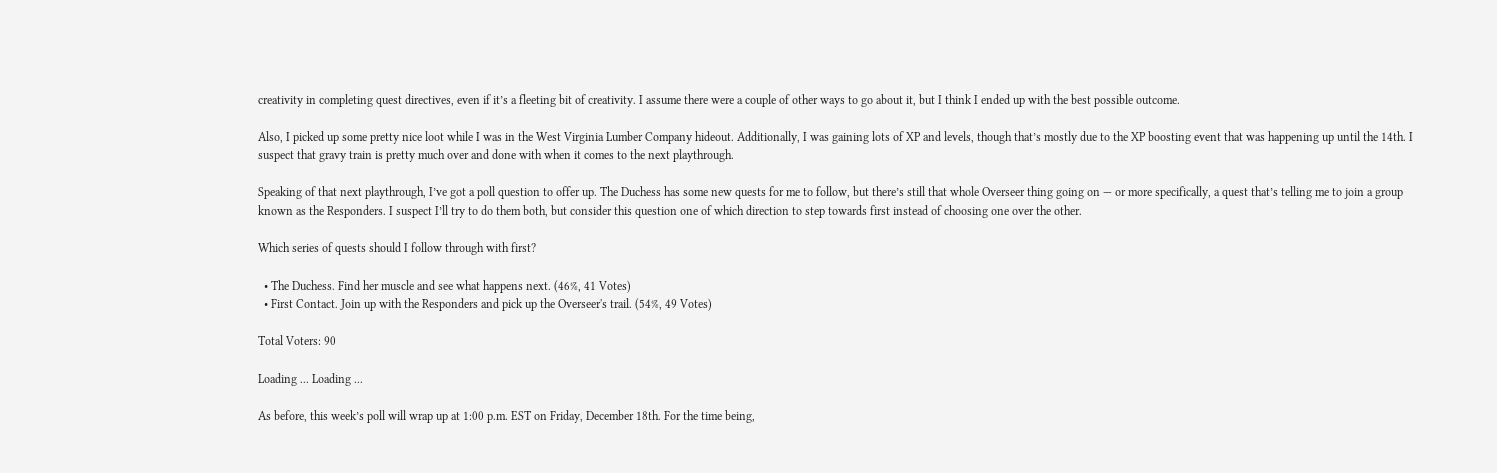creativity in completing quest directives, even if it’s a fleeting bit of creativity. I assume there were a couple of other ways to go about it, but I think I ended up with the best possible outcome.

Also, I picked up some pretty nice loot while I was in the West Virginia Lumber Company hideout. Additionally, I was gaining lots of XP and levels, though that’s mostly due to the XP boosting event that was happening up until the 14th. I suspect that gravy train is pretty much over and done with when it comes to the next playthrough.

Speaking of that next playthrough, I’ve got a poll question to offer up. The Duchess has some new quests for me to follow, but there’s still that whole Overseer thing going on — or more specifically, a quest that’s telling me to join a group known as the Responders. I suspect I’ll try to do them both, but consider this question one of which direction to step towards first instead of choosing one over the other.

Which series of quests should I follow through with first?

  • The Duchess. Find her muscle and see what happens next. (46%, 41 Votes)
  • First Contact. Join up with the Responders and pick up the Overseer's trail. (54%, 49 Votes)

Total Voters: 90

Loading ... Loading ...

As before, this week’s poll will wrap up at 1:00 p.m. EST on Friday, December 18th. For the time being,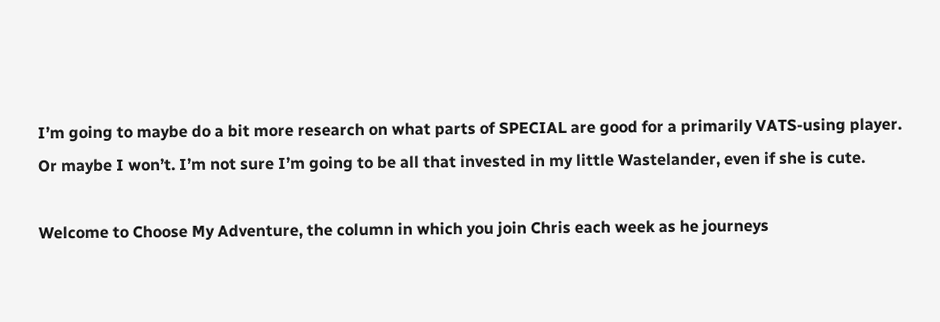I’m going to maybe do a bit more research on what parts of SPECIAL are good for a primarily VATS-using player. Or maybe I won’t. I’m not sure I’m going to be all that invested in my little Wastelander, even if she is cute.

Welcome to Choose My Adventure, the column in which you join Chris each week as he journeys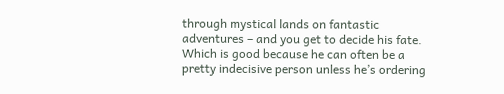through mystical lands on fantastic adventures – and you get to decide his fate. Which is good because he can often be a pretty indecisive person unless he’s ordering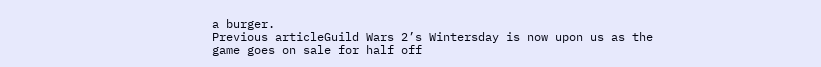a burger.
Previous articleGuild Wars 2’s Wintersday is now upon us as the game goes on sale for half off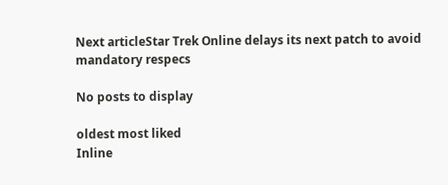Next articleStar Trek Online delays its next patch to avoid mandatory respecs

No posts to display

oldest most liked
Inline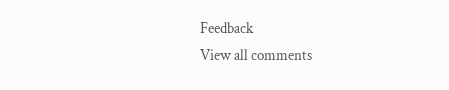Feedback
View all comments